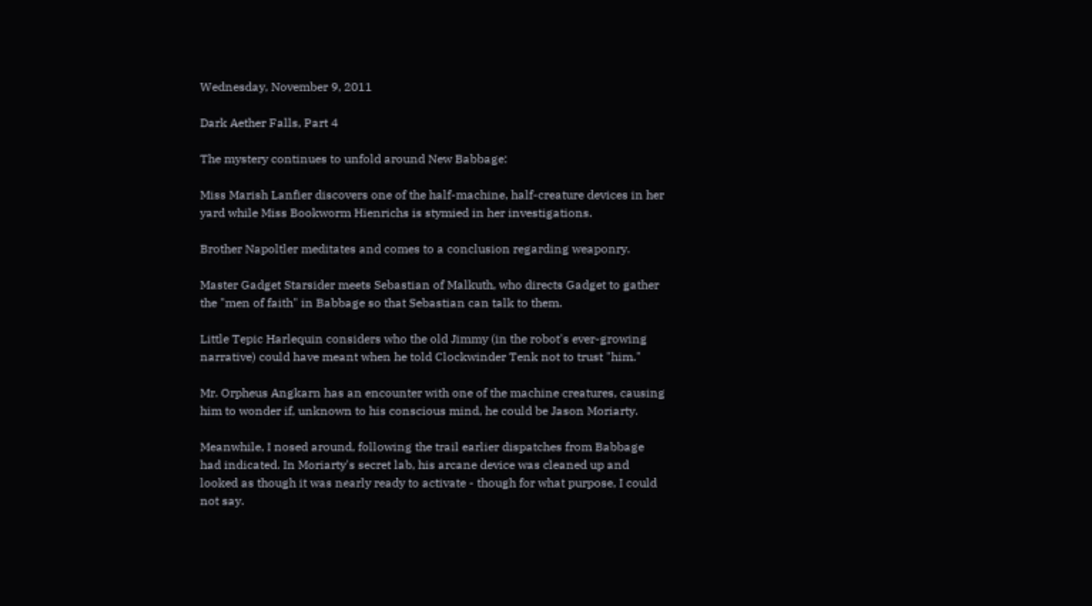Wednesday, November 9, 2011

Dark Aether Falls, Part 4

The mystery continues to unfold around New Babbage:

Miss Marish Lanfier discovers one of the half-machine, half-creature devices in her yard while Miss Bookworm Hienrichs is stymied in her investigations.

Brother Napoltler meditates and comes to a conclusion regarding weaponry.

Master Gadget Starsider meets Sebastian of Malkuth, who directs Gadget to gather the "men of faith" in Babbage so that Sebastian can talk to them.

Little Tepic Harlequin considers who the old Jimmy (in the robot's ever-growing narrative) could have meant when he told Clockwinder Tenk not to trust "him."

Mr. Orpheus Angkarn has an encounter with one of the machine creatures, causing him to wonder if, unknown to his conscious mind, he could be Jason Moriarty.

Meanwhile, I nosed around, following the trail earlier dispatches from Babbage had indicated. In Moriarty's secret lab, his arcane device was cleaned up and looked as though it was nearly ready to activate - though for what purpose, I could not say.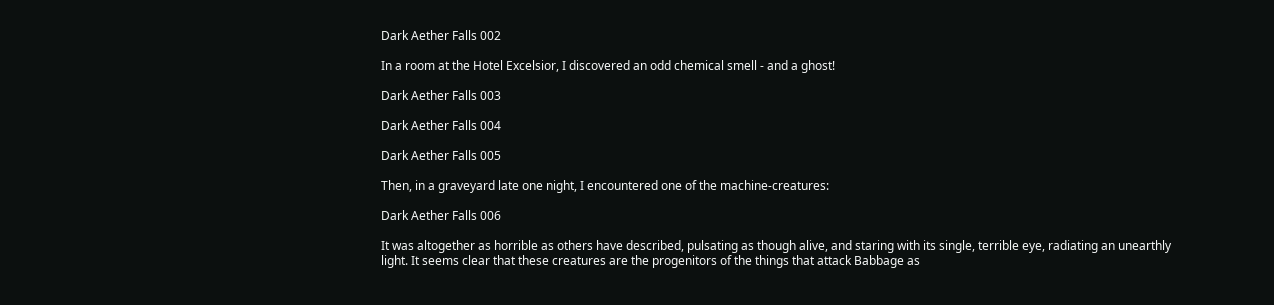Dark Aether Falls 002

In a room at the Hotel Excelsior, I discovered an odd chemical smell - and a ghost!

Dark Aether Falls 003

Dark Aether Falls 004

Dark Aether Falls 005

Then, in a graveyard late one night, I encountered one of the machine-creatures:

Dark Aether Falls 006

It was altogether as horrible as others have described, pulsating as though alive, and staring with its single, terrible eye, radiating an unearthly light. It seems clear that these creatures are the progenitors of the things that attack Babbage as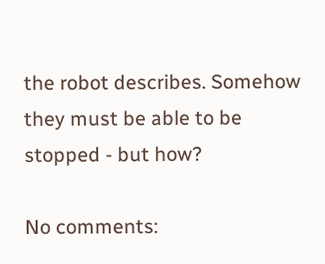the robot describes. Somehow they must be able to be stopped - but how?

No comments: